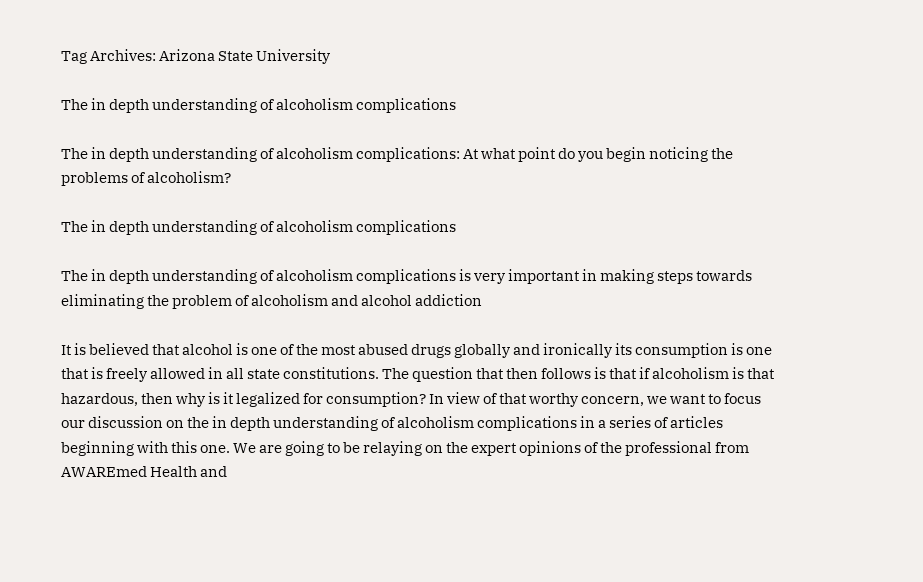Tag Archives: Arizona State University

The in depth understanding of alcoholism complications

The in depth understanding of alcoholism complications: At what point do you begin noticing the problems of alcoholism?

The in depth understanding of alcoholism complications

The in depth understanding of alcoholism complications is very important in making steps towards eliminating the problem of alcoholism and alcohol addiction

It is believed that alcohol is one of the most abused drugs globally and ironically its consumption is one that is freely allowed in all state constitutions. The question that then follows is that if alcoholism is that hazardous, then why is it legalized for consumption? In view of that worthy concern, we want to focus our discussion on the in depth understanding of alcoholism complications in a series of articles beginning with this one. We are going to be relaying on the expert opinions of the professional from AWAREmed Health and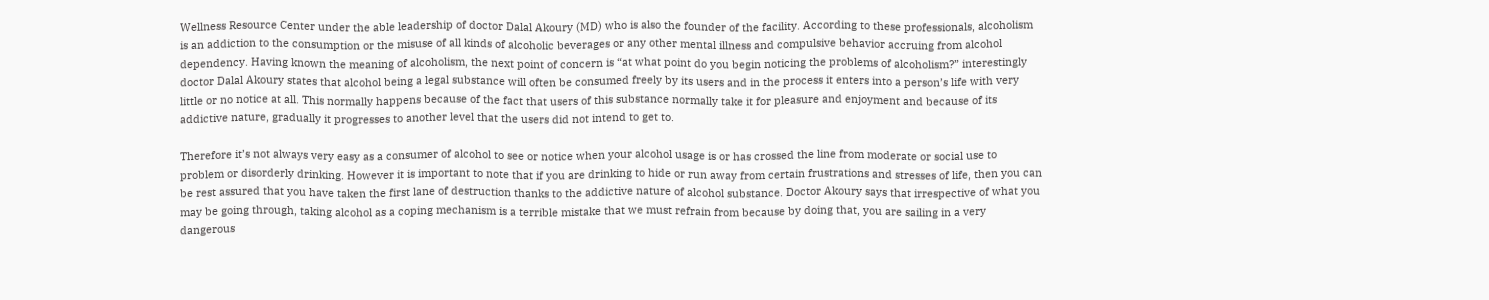Wellness Resource Center under the able leadership of doctor Dalal Akoury (MD) who is also the founder of the facility. According to these professionals, alcoholism is an addiction to the consumption or the misuse of all kinds of alcoholic beverages or any other mental illness and compulsive behavior accruing from alcohol dependency. Having known the meaning of alcoholism, the next point of concern is “at what point do you begin noticing the problems of alcoholism?” interestingly doctor Dalal Akoury states that alcohol being a legal substance will often be consumed freely by its users and in the process it enters into a person’s life with very little or no notice at all. This normally happens because of the fact that users of this substance normally take it for pleasure and enjoyment and because of its addictive nature, gradually it progresses to another level that the users did not intend to get to.

Therefore it’s not always very easy as a consumer of alcohol to see or notice when your alcohol usage is or has crossed the line from moderate or social use to problem or disorderly drinking. However it is important to note that if you are drinking to hide or run away from certain frustrations and stresses of life, then you can be rest assured that you have taken the first lane of destruction thanks to the addictive nature of alcohol substance. Doctor Akoury says that irrespective of what you may be going through, taking alcohol as a coping mechanism is a terrible mistake that we must refrain from because by doing that, you are sailing in a very dangerous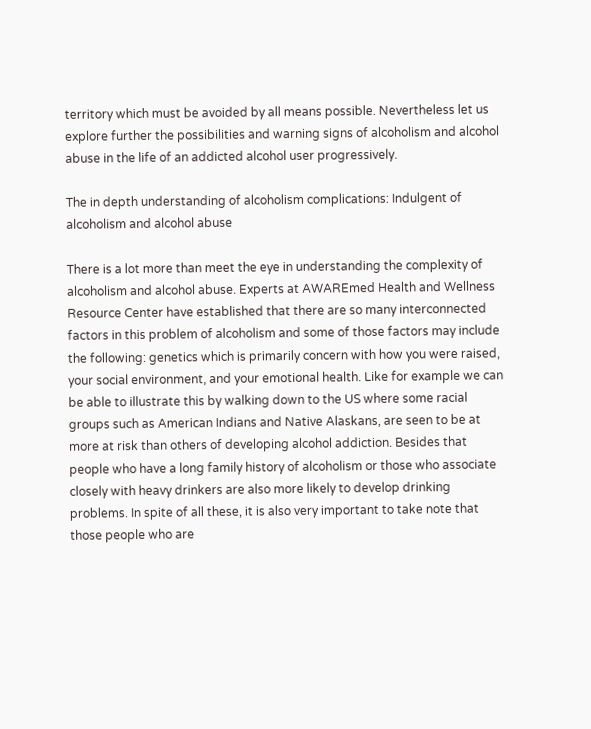territory which must be avoided by all means possible. Nevertheless let us explore further the possibilities and warning signs of alcoholism and alcohol abuse in the life of an addicted alcohol user progressively.

The in depth understanding of alcoholism complications: Indulgent of alcoholism and alcohol abuse

There is a lot more than meet the eye in understanding the complexity of alcoholism and alcohol abuse. Experts at AWAREmed Health and Wellness Resource Center have established that there are so many interconnected factors in this problem of alcoholism and some of those factors may include the following: genetics which is primarily concern with how you were raised, your social environment, and your emotional health. Like for example we can be able to illustrate this by walking down to the US where some racial groups such as American Indians and Native Alaskans, are seen to be at more at risk than others of developing alcohol addiction. Besides that people who have a long family history of alcoholism or those who associate closely with heavy drinkers are also more likely to develop drinking problems. In spite of all these, it is also very important to take note that those people who are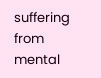suffering from mental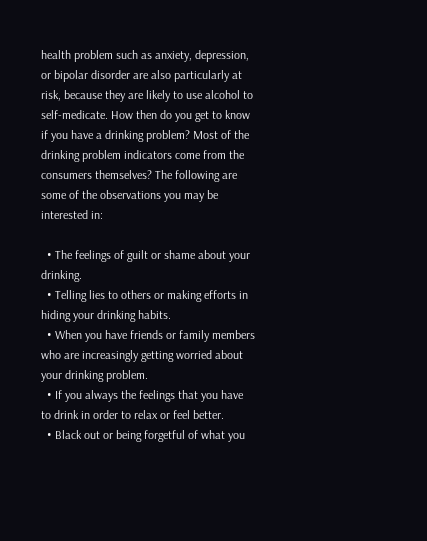health problem such as anxiety, depression, or bipolar disorder are also particularly at risk, because they are likely to use alcohol to self-medicate. How then do you get to know if you have a drinking problem? Most of the drinking problem indicators come from the consumers themselves? The following are some of the observations you may be interested in:

  • The feelings of guilt or shame about your drinking.
  • Telling lies to others or making efforts in hiding your drinking habits.
  • When you have friends or family members who are increasingly getting worried about your drinking problem.
  • If you always the feelings that you have to drink in order to relax or feel better.
  • Black out or being forgetful of what you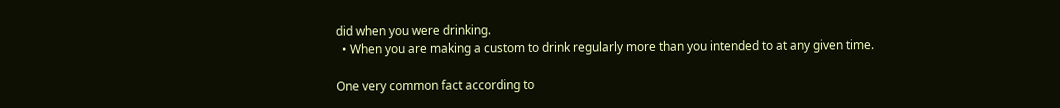did when you were drinking.
  • When you are making a custom to drink regularly more than you intended to at any given time.

One very common fact according to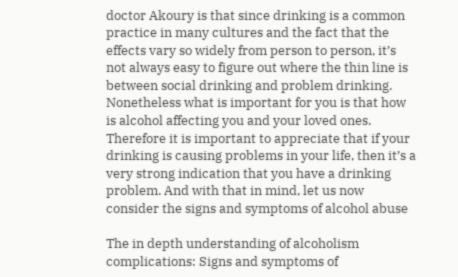doctor Akoury is that since drinking is a common practice in many cultures and the fact that the effects vary so widely from person to person, it’s not always easy to figure out where the thin line is between social drinking and problem drinking. Nonetheless what is important for you is that how is alcohol affecting you and your loved ones. Therefore it is important to appreciate that if your drinking is causing problems in your life, then it’s a very strong indication that you have a drinking problem. And with that in mind, let us now consider the signs and symptoms of alcohol abuse

The in depth understanding of alcoholism complications: Signs and symptoms of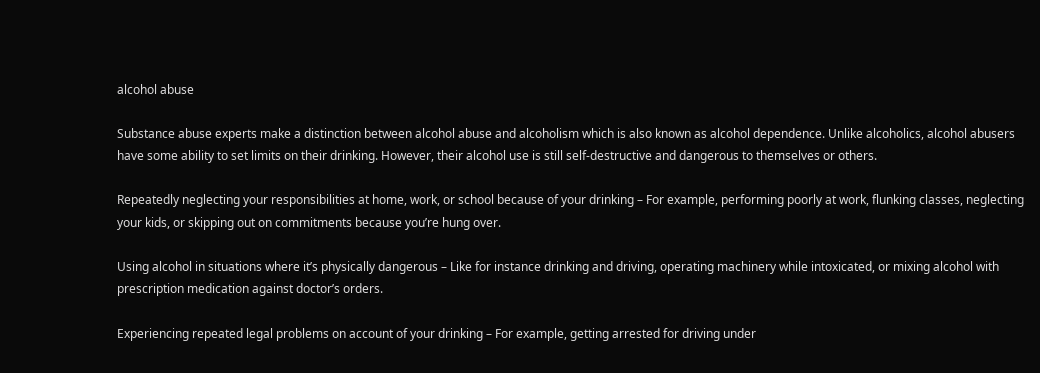alcohol abuse

Substance abuse experts make a distinction between alcohol abuse and alcoholism which is also known as alcohol dependence. Unlike alcoholics, alcohol abusers have some ability to set limits on their drinking. However, their alcohol use is still self-destructive and dangerous to themselves or others.

Repeatedly neglecting your responsibilities at home, work, or school because of your drinking – For example, performing poorly at work, flunking classes, neglecting your kids, or skipping out on commitments because you’re hung over.

Using alcohol in situations where it’s physically dangerous – Like for instance drinking and driving, operating machinery while intoxicated, or mixing alcohol with prescription medication against doctor’s orders.

Experiencing repeated legal problems on account of your drinking – For example, getting arrested for driving under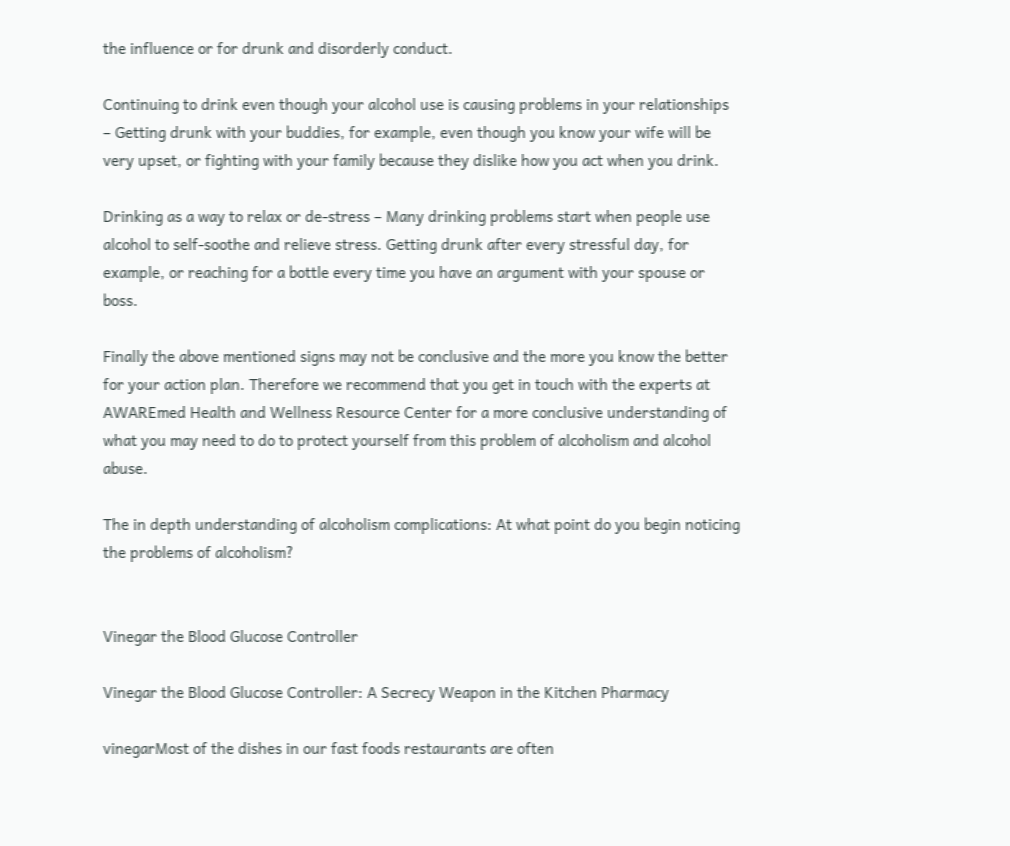the influence or for drunk and disorderly conduct.

Continuing to drink even though your alcohol use is causing problems in your relationships – Getting drunk with your buddies, for example, even though you know your wife will be very upset, or fighting with your family because they dislike how you act when you drink.

Drinking as a way to relax or de-stress – Many drinking problems start when people use alcohol to self-soothe and relieve stress. Getting drunk after every stressful day, for example, or reaching for a bottle every time you have an argument with your spouse or boss.

Finally the above mentioned signs may not be conclusive and the more you know the better for your action plan. Therefore we recommend that you get in touch with the experts at AWAREmed Health and Wellness Resource Center for a more conclusive understanding of what you may need to do to protect yourself from this problem of alcoholism and alcohol abuse.

The in depth understanding of alcoholism complications: At what point do you begin noticing the problems of alcoholism?


Vinegar the Blood Glucose Controller

Vinegar the Blood Glucose Controller: A Secrecy Weapon in the Kitchen Pharmacy

vinegarMost of the dishes in our fast foods restaurants are often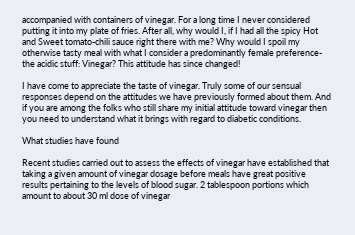accompanied with containers of vinegar. For a long time I never considered putting it into my plate of fries. After all, why would I, if I had all the spicy Hot and Sweet tomato-chili sauce right there with me? Why would I spoil my otherwise tasty meal with what I consider a predominantly female preference-the acidic stuff: Vinegar? This attitude has since changed!

I have come to appreciate the taste of vinegar. Truly some of our sensual responses depend on the attitudes we have previously formed about them. And if you are among the folks who still share my initial attitude toward vinegar then you need to understand what it brings with regard to diabetic conditions.

What studies have found

Recent studies carried out to assess the effects of vinegar have established that taking a given amount of vinegar dosage before meals have great positive results pertaining to the levels of blood sugar. 2 tablespoon portions which amount to about 30 ml dose of vinegar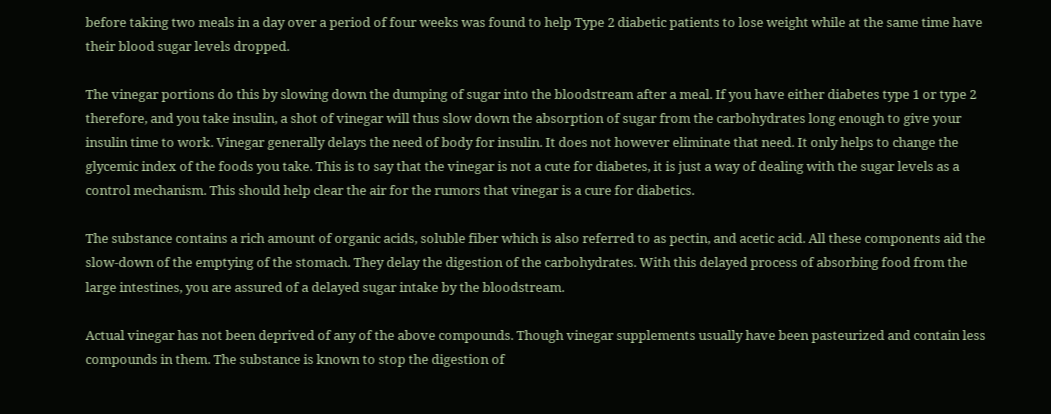before taking two meals in a day over a period of four weeks was found to help Type 2 diabetic patients to lose weight while at the same time have their blood sugar levels dropped.

The vinegar portions do this by slowing down the dumping of sugar into the bloodstream after a meal. If you have either diabetes type 1 or type 2 therefore, and you take insulin, a shot of vinegar will thus slow down the absorption of sugar from the carbohydrates long enough to give your insulin time to work. Vinegar generally delays the need of body for insulin. It does not however eliminate that need. It only helps to change the glycemic index of the foods you take. This is to say that the vinegar is not a cute for diabetes, it is just a way of dealing with the sugar levels as a control mechanism. This should help clear the air for the rumors that vinegar is a cure for diabetics.

The substance contains a rich amount of organic acids, soluble fiber which is also referred to as pectin, and acetic acid. All these components aid the slow-down of the emptying of the stomach. They delay the digestion of the carbohydrates. With this delayed process of absorbing food from the large intestines, you are assured of a delayed sugar intake by the bloodstream.

Actual vinegar has not been deprived of any of the above compounds. Though vinegar supplements usually have been pasteurized and contain less compounds in them. The substance is known to stop the digestion of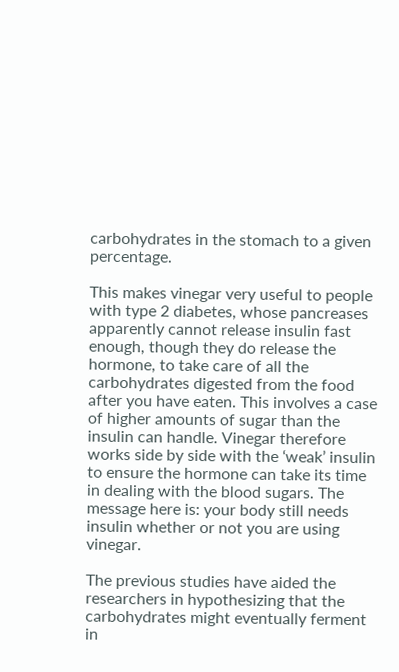carbohydrates in the stomach to a given percentage.

This makes vinegar very useful to people with type 2 diabetes, whose pancreases apparently cannot release insulin fast enough, though they do release the hormone, to take care of all the carbohydrates digested from the food after you have eaten. This involves a case of higher amounts of sugar than the insulin can handle. Vinegar therefore works side by side with the ‘weak’ insulin to ensure the hormone can take its time in dealing with the blood sugars. The message here is: your body still needs insulin whether or not you are using vinegar.

The previous studies have aided the researchers in hypothesizing that the carbohydrates might eventually ferment in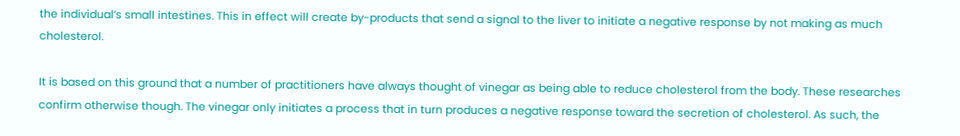the individual’s small intestines. This in effect will create by-products that send a signal to the liver to initiate a negative response by not making as much cholesterol.

It is based on this ground that a number of practitioners have always thought of vinegar as being able to reduce cholesterol from the body. These researches confirm otherwise though. The vinegar only initiates a process that in turn produces a negative response toward the secretion of cholesterol. As such, the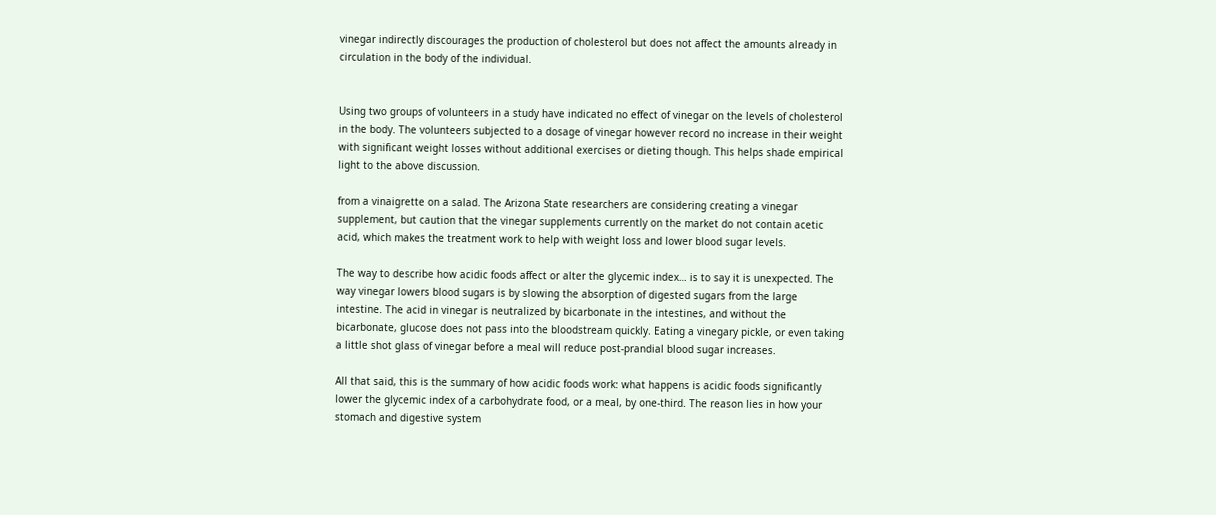vinegar indirectly discourages the production of cholesterol but does not affect the amounts already in circulation in the body of the individual.


Using two groups of volunteers in a study have indicated no effect of vinegar on the levels of cholesterol in the body. The volunteers subjected to a dosage of vinegar however record no increase in their weight with significant weight losses without additional exercises or dieting though. This helps shade empirical light to the above discussion.

from a vinaigrette on a salad. The Arizona State researchers are considering creating a vinegar supplement, but caution that the vinegar supplements currently on the market do not contain acetic acid, which makes the treatment work to help with weight loss and lower blood sugar levels.

The way to describe how acidic foods affect or alter the glycemic index… is to say it is unexpected. The way vinegar lowers blood sugars is by slowing the absorption of digested sugars from the large intestine. The acid in vinegar is neutralized by bicarbonate in the intestines, and without the bicarbonate, glucose does not pass into the bloodstream quickly. Eating a vinegary pickle, or even taking a little shot glass of vinegar before a meal will reduce post-prandial blood sugar increases.

All that said, this is the summary of how acidic foods work: what happens is acidic foods significantly lower the glycemic index of a carbohydrate food, or a meal, by one-third. The reason lies in how your stomach and digestive system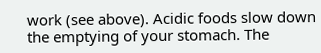work (see above). Acidic foods slow down the emptying of your stomach. The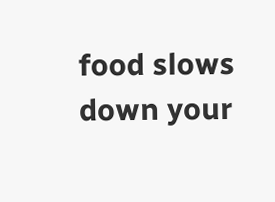food slows down your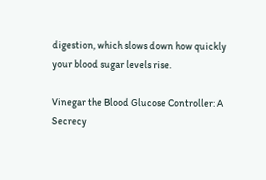digestion, which slows down how quickly your blood sugar levels rise.

Vinegar the Blood Glucose Controller: A Secrecy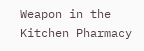Weapon in the Kitchen Pharmacy